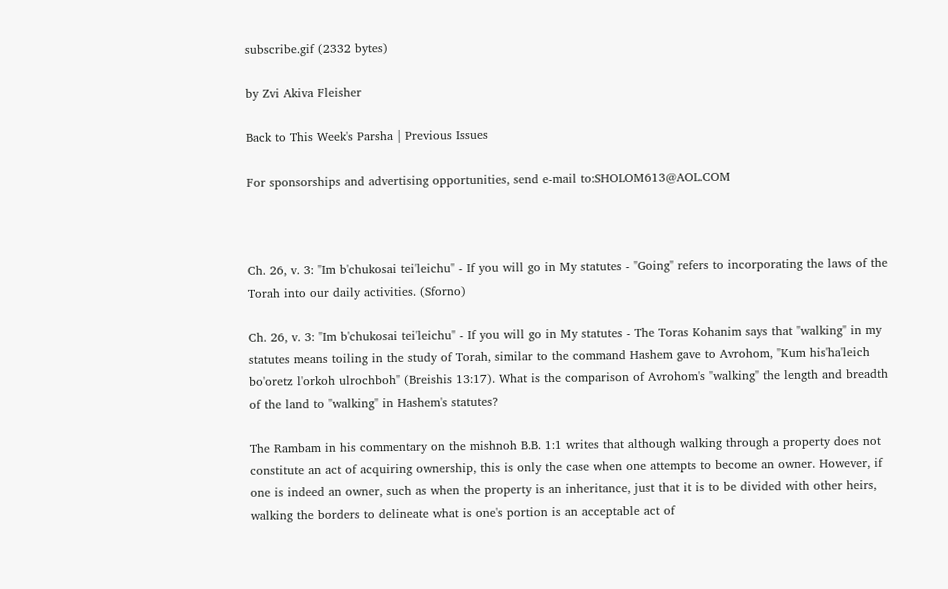subscribe.gif (2332 bytes)

by Zvi Akiva Fleisher

Back to This Week's Parsha | Previous Issues

For sponsorships and advertising opportunities, send e-mail to:SHOLOM613@AOL.COM



Ch. 26, v. 3: "Im b'chukosai tei'leichu" - If you will go in My statutes - "Going" refers to incorporating the laws of the Torah into our daily activities. (Sforno)

Ch. 26, v. 3: "Im b'chukosai tei'leichu" - If you will go in My statutes - The Toras Kohanim says that "walking" in my statutes means toiling in the study of Torah, similar to the command Hashem gave to Avrohom, "Kum his'ha'leich bo'oretz l'orkoh ulrochboh" (Breishis 13:17). What is the comparison of Avrohom's "walking" the length and breadth of the land to "walking" in Hashem's statutes?

The Rambam in his commentary on the mishnoh B.B. 1:1 writes that although walking through a property does not constitute an act of acquiring ownership, this is only the case when one attempts to become an owner. However, if one is indeed an owner, such as when the property is an inheritance, just that it is to be divided with other heirs, walking the borders to delineate what is one's portion is an acceptable act of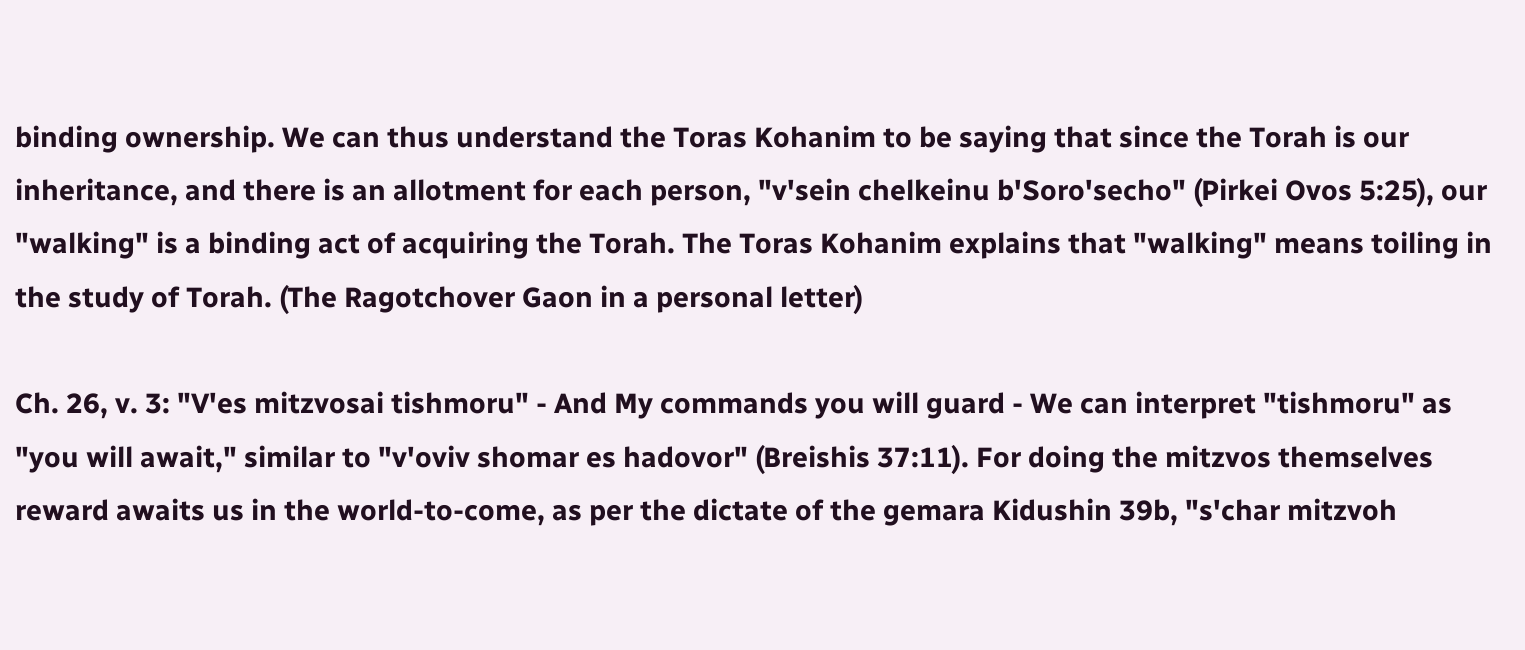binding ownership. We can thus understand the Toras Kohanim to be saying that since the Torah is our inheritance, and there is an allotment for each person, "v'sein chelkeinu b'Soro'secho" (Pirkei Ovos 5:25), our "walking" is a binding act of acquiring the Torah. The Toras Kohanim explains that "walking" means toiling in the study of Torah. (The Ragotchover Gaon in a personal letter)

Ch. 26, v. 3: "V'es mitzvosai tishmoru" - And My commands you will guard - We can interpret "tishmoru" as "you will await," similar to "v'oviv shomar es hadovor" (Breishis 37:11). For doing the mitzvos themselves reward awaits us in the world-to-come, as per the dictate of the gemara Kidushin 39b, "s'char mitzvoh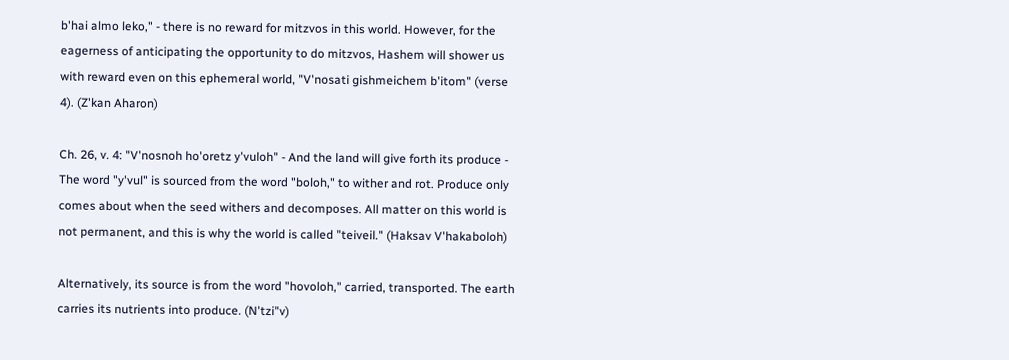b'hai almo leko," - there is no reward for mitzvos in this world. However, for the eagerness of anticipating the opportunity to do mitzvos, Hashem will shower us with reward even on this ephemeral world, "V'nosati gishmeichem b'itom" (verse 4). (Z'kan Aharon)

Ch. 26, v. 4: "V'nosnoh ho'oretz y'vuloh" - And the land will give forth its produce - The word "y'vul" is sourced from the word "boloh," to wither and rot. Produce only comes about when the seed withers and decomposes. All matter on this world is not permanent, and this is why the world is called "teiveil." (Haksav V'hakaboloh)

Alternatively, its source is from the word "hovoloh," carried, transported. The earth carries its nutrients into produce. (N'tzi"v)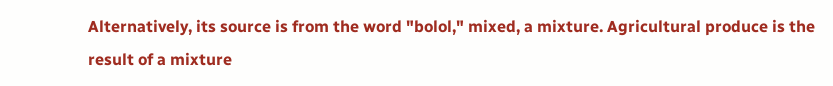Alternatively, its source is from the word "bolol," mixed, a mixture. Agricultural produce is the result of a mixture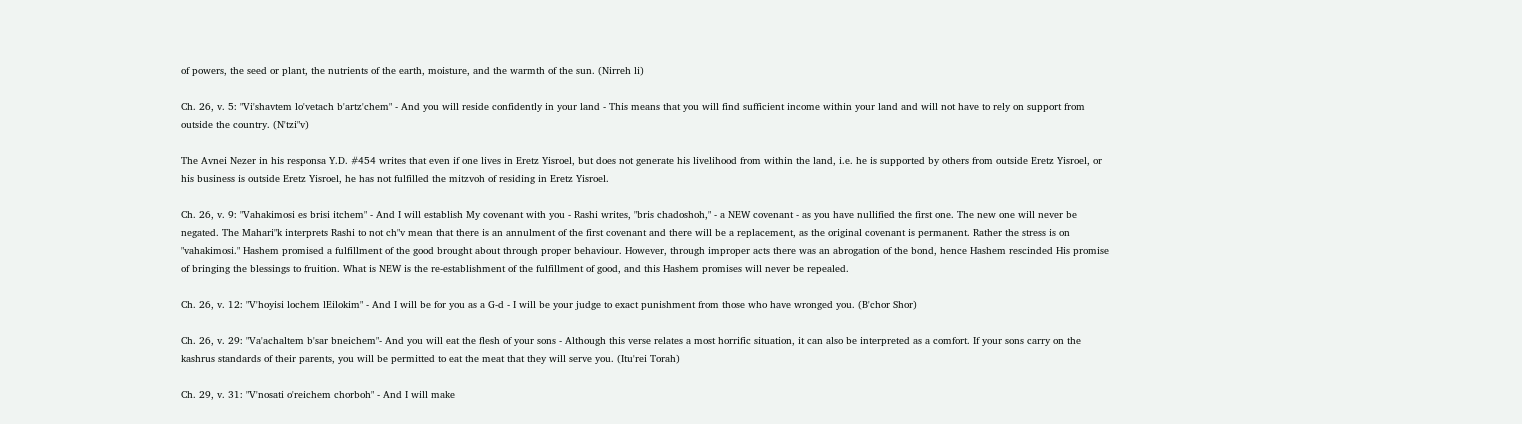of powers, the seed or plant, the nutrients of the earth, moisture, and the warmth of the sun. (Nirreh li)

Ch. 26, v. 5: "Vi'shavtem lo'vetach b'artz'chem" - And you will reside confidently in your land - This means that you will find sufficient income within your land and will not have to rely on support from outside the country. (N'tzi"v)

The Avnei Nezer in his responsa Y.D. #454 writes that even if one lives in Eretz Yisroel, but does not generate his livelihood from within the land, i.e. he is supported by others from outside Eretz Yisroel, or his business is outside Eretz Yisroel, he has not fulfilled the mitzvoh of residing in Eretz Yisroel.

Ch. 26, v. 9: "Vahakimosi es brisi itchem" - And I will establish My covenant with you - Rashi writes, "bris chadoshoh," - a NEW covenant - as you have nullified the first one. The new one will never be negated. The Mahari"k interprets Rashi to not ch"v mean that there is an annulment of the first covenant and there will be a replacement, as the original covenant is permanent. Rather the stress is on "vahakimosi." Hashem promised a fulfillment of the good brought about through proper behaviour. However, through improper acts there was an abrogation of the bond, hence Hashem rescinded His promise of bringing the blessings to fruition. What is NEW is the re-establishment of the fulfillment of good, and this Hashem promises will never be repealed.

Ch. 26, v. 12: "V'hoyisi lochem lEilokim" - And I will be for you as a G-d - I will be your judge to exact punishment from those who have wronged you. (B'chor Shor)

Ch. 26, v. 29: "Va'achaltem b'sar bneichem"- And you will eat the flesh of your sons - Although this verse relates a most horrific situation, it can also be interpreted as a comfort. If your sons carry on the kashrus standards of their parents, you will be permitted to eat the meat that they will serve you. (Itu'rei Torah)

Ch. 29, v. 31: "V'nosati o'reichem chorboh" - And I will make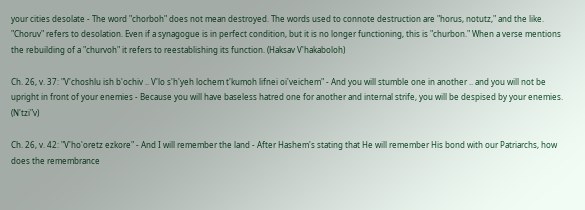your cities desolate - The word "chorboh" does not mean destroyed. The words used to connote destruction are "horus, notutz," and the like. "Choruv" refers to desolation. Even if a synagogue is in perfect condition, but it is no longer functioning, this is "churbon." When a verse mentions the rebuilding of a "churvoh" it refers to reestablishing its function. (Haksav V'hakaboloh)

Ch. 26, v. 37: "V'choshlu ish b'ochiv .. V'lo s'h'yeh lochem t'kumoh lifnei oi'veichem" - And you will stumble one in another .. and you will not be upright in front of your enemies - Because you will have baseless hatred one for another and internal strife, you will be despised by your enemies. (N'tzi"v)

Ch. 26, v. 42: "V'ho'oretz ezkore" - And I will remember the land - After Hashem's stating that He will remember His bond with our Patriarchs, how does the remembrance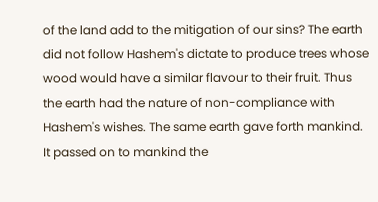of the land add to the mitigation of our sins? The earth did not follow Hashem's dictate to produce trees whose wood would have a similar flavour to their fruit. Thus the earth had the nature of non-compliance with Hashem's wishes. The same earth gave forth mankind. It passed on to mankind the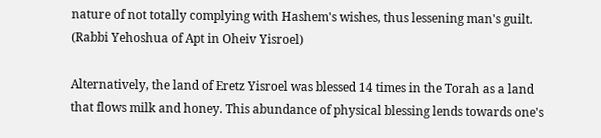nature of not totally complying with Hashem's wishes, thus lessening man's guilt. (Rabbi Yehoshua of Apt in Oheiv Yisroel)

Alternatively, the land of Eretz Yisroel was blessed 14 times in the Torah as a land that flows milk and honey. This abundance of physical blessing lends towards one's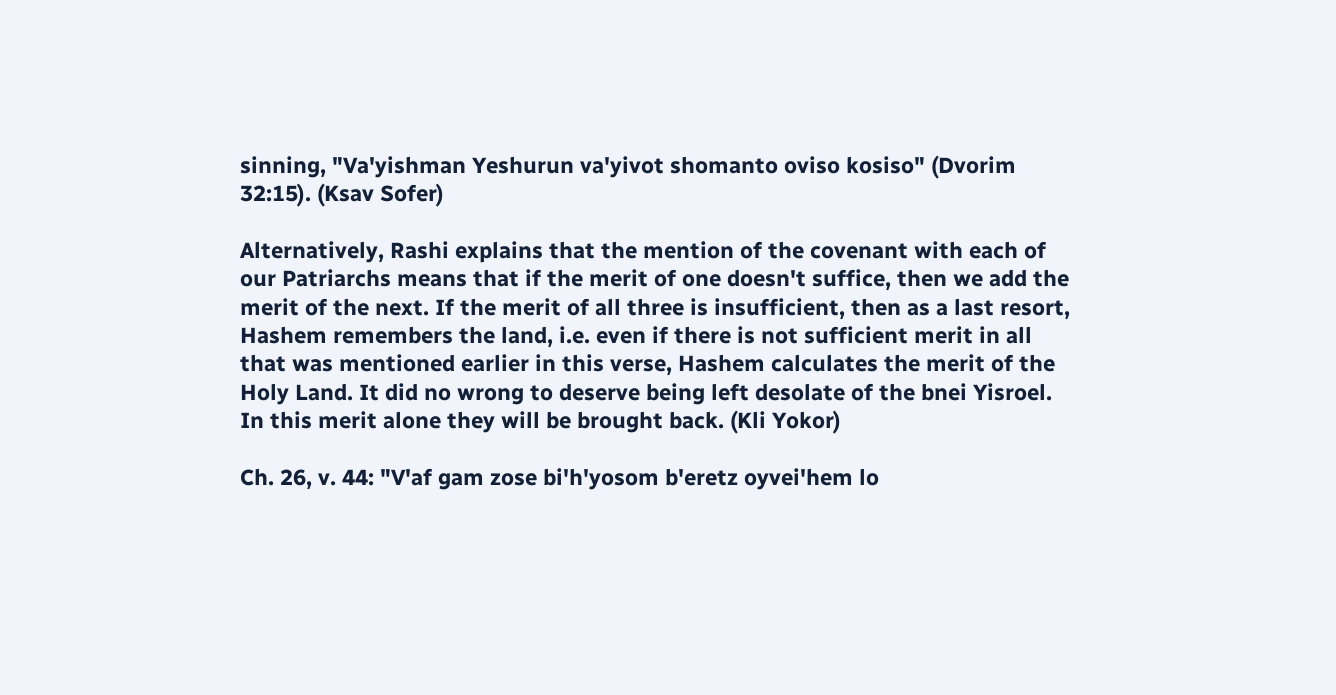sinning, "Va'yishman Yeshurun va'yivot shomanto oviso kosiso" (Dvorim 32:15). (Ksav Sofer)

Alternatively, Rashi explains that the mention of the covenant with each of our Patriarchs means that if the merit of one doesn't suffice, then we add the merit of the next. If the merit of all three is insufficient, then as a last resort, Hashem remembers the land, i.e. even if there is not sufficient merit in all that was mentioned earlier in this verse, Hashem calculates the merit of the Holy Land. It did no wrong to deserve being left desolate of the bnei Yisroel. In this merit alone they will be brought back. (Kli Yokor)

Ch. 26, v. 44: "V'af gam zose bi'h'yosom b'eretz oyvei'hem lo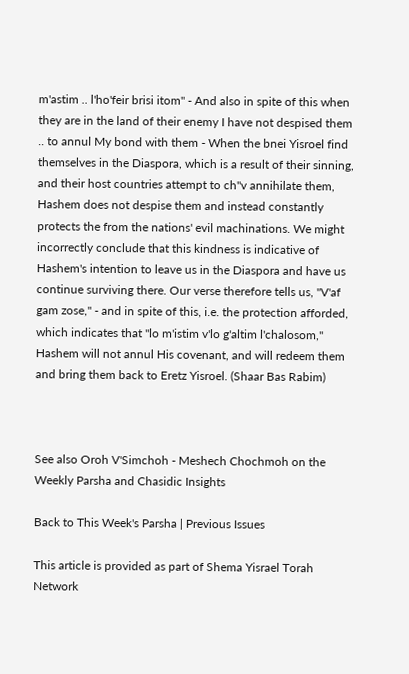m'astim .. l'ho'feir brisi itom" - And also in spite of this when they are in the land of their enemy I have not despised them .. to annul My bond with them - When the bnei Yisroel find themselves in the Diaspora, which is a result of their sinning, and their host countries attempt to ch"v annihilate them, Hashem does not despise them and instead constantly protects the from the nations' evil machinations. We might incorrectly conclude that this kindness is indicative of Hashem's intention to leave us in the Diaspora and have us continue surviving there. Our verse therefore tells us, "V'af gam zose," - and in spite of this, i.e. the protection afforded, which indicates that "lo m'istim v'lo g'altim l'chalosom," Hashem will not annul His covenant, and will redeem them and bring them back to Eretz Yisroel. (Shaar Bas Rabim)



See also Oroh V'Simchoh - Meshech Chochmoh on the Weekly Parsha and Chasidic Insights

Back to This Week's Parsha | Previous Issues

This article is provided as part of Shema Yisrael Torah Network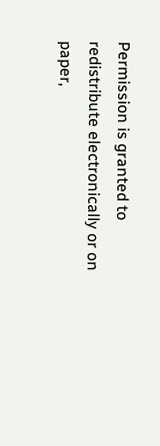Permission is granted to redistribute electronically or on paper,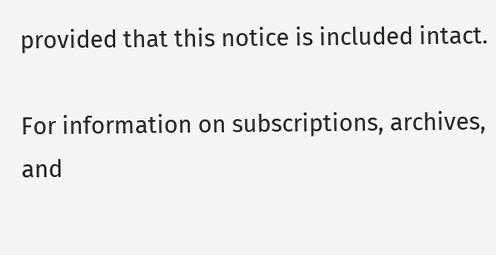provided that this notice is included intact.

For information on subscriptions, archives, and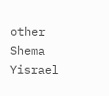other Shema Yisrael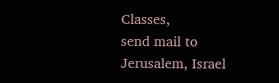Classes,
send mail to
Jerusalem, Israel